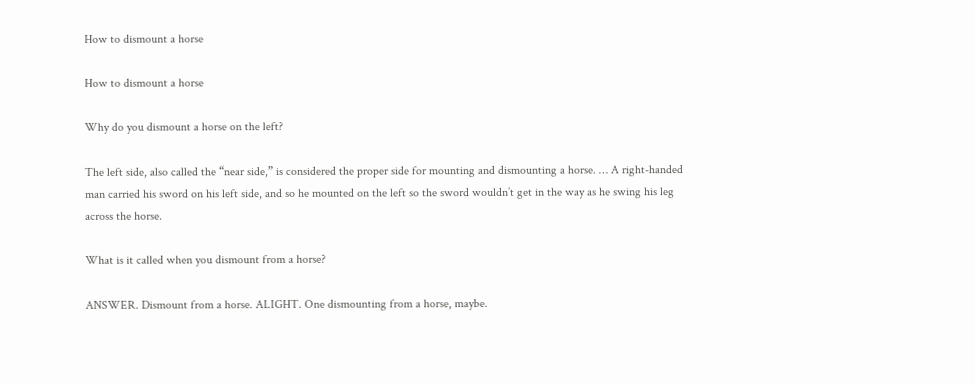How to dismount a horse

How to dismount a horse

Why do you dismount a horse on the left?

The left side, also called the “near side,” is considered the proper side for mounting and dismounting a horse. … A right-handed man carried his sword on his left side, and so he mounted on the left so the sword wouldn’t get in the way as he swing his leg across the horse.

What is it called when you dismount from a horse?

ANSWER. Dismount from a horse. ALIGHT. One dismounting from a horse, maybe.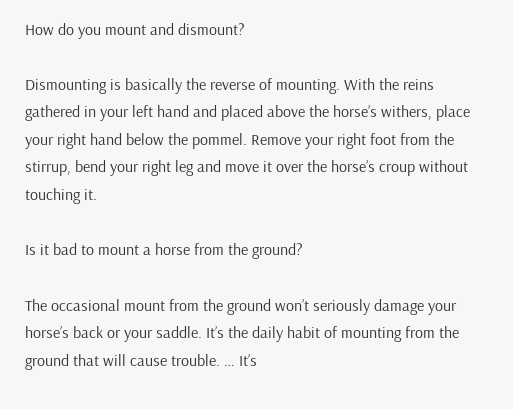How do you mount and dismount?

Dismounting is basically the reverse of mounting. With the reins gathered in your left hand and placed above the horse’s withers, place your right hand below the pommel. Remove your right foot from the stirrup, bend your right leg and move it over the horse’s croup without touching it.

Is it bad to mount a horse from the ground?

The occasional mount from the ground won’t seriously damage your horse’s back or your saddle. It’s the daily habit of mounting from the ground that will cause trouble. … It’s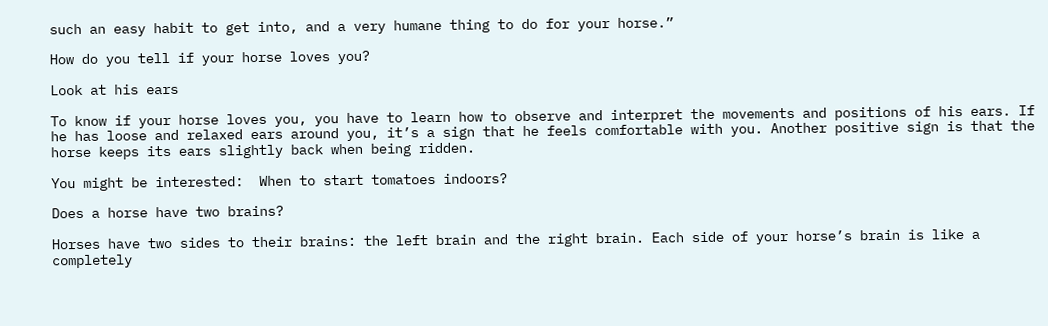such an easy habit to get into, and a very humane thing to do for your horse.”

How do you tell if your horse loves you?

Look at his ears

To know if your horse loves you, you have to learn how to observe and interpret the movements and positions of his ears. If he has loose and relaxed ears around you, it’s a sign that he feels comfortable with you. Another positive sign is that the horse keeps its ears slightly back when being ridden.

You might be interested:  When to start tomatoes indoors?

Does a horse have two brains?

Horses have two sides to their brains: the left brain and the right brain. Each side of your horse’s brain is like a completely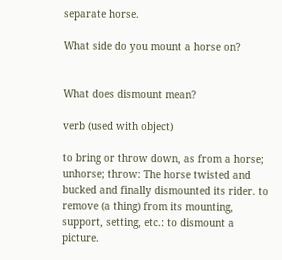separate horse.

What side do you mount a horse on?


What does dismount mean?

verb (used with object)

to bring or throw down, as from a horse; unhorse; throw: The horse twisted and bucked and finally dismounted its rider. to remove (a thing) from its mounting, support, setting, etc.: to dismount a picture.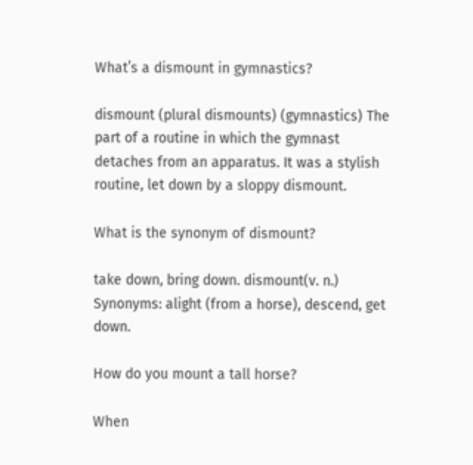What’s a dismount in gymnastics?

dismount (plural dismounts) (gymnastics) The part of a routine in which the gymnast detaches from an apparatus. It was a stylish routine, let down by a sloppy dismount.

What is the synonym of dismount?

take down, bring down. dismount(v. n.) Synonyms: alight (from a horse), descend, get down.

How do you mount a tall horse?

When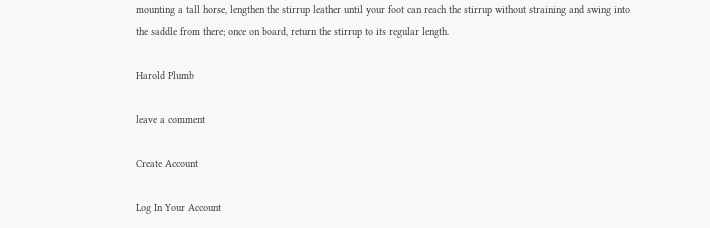mounting a tall horse, lengthen the stirrup leather until your foot can reach the stirrup without straining and swing into the saddle from there; once on board, return the stirrup to its regular length.

Harold Plumb

leave a comment

Create Account

Log In Your Account